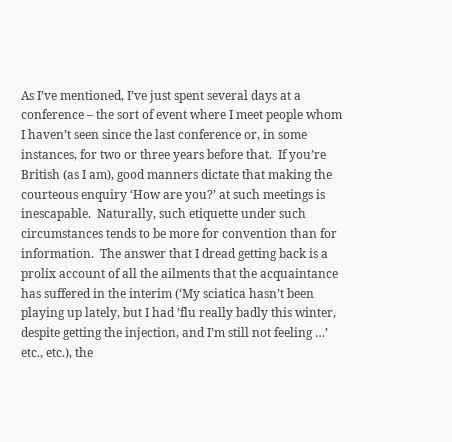As I’ve mentioned, I’ve just spent several days at a conference – the sort of event where I meet people whom I haven’t seen since the last conference or, in some instances, for two or three years before that.  If you’re British (as I am), good manners dictate that making the courteous enquiry ‘How are you?’ at such meetings is inescapable.  Naturally, such etiquette under such circumstances tends to be more for convention than for information.  The answer that I dread getting back is a prolix account of all the ailments that the acquaintance has suffered in the interim (‘My sciatica hasn’t been playing up lately, but I had ’flu really badly this winter, despite getting the injection, and I’m still not feeling …’ etc., etc.), the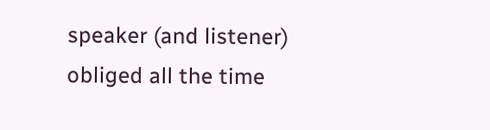speaker (and listener) obliged all the time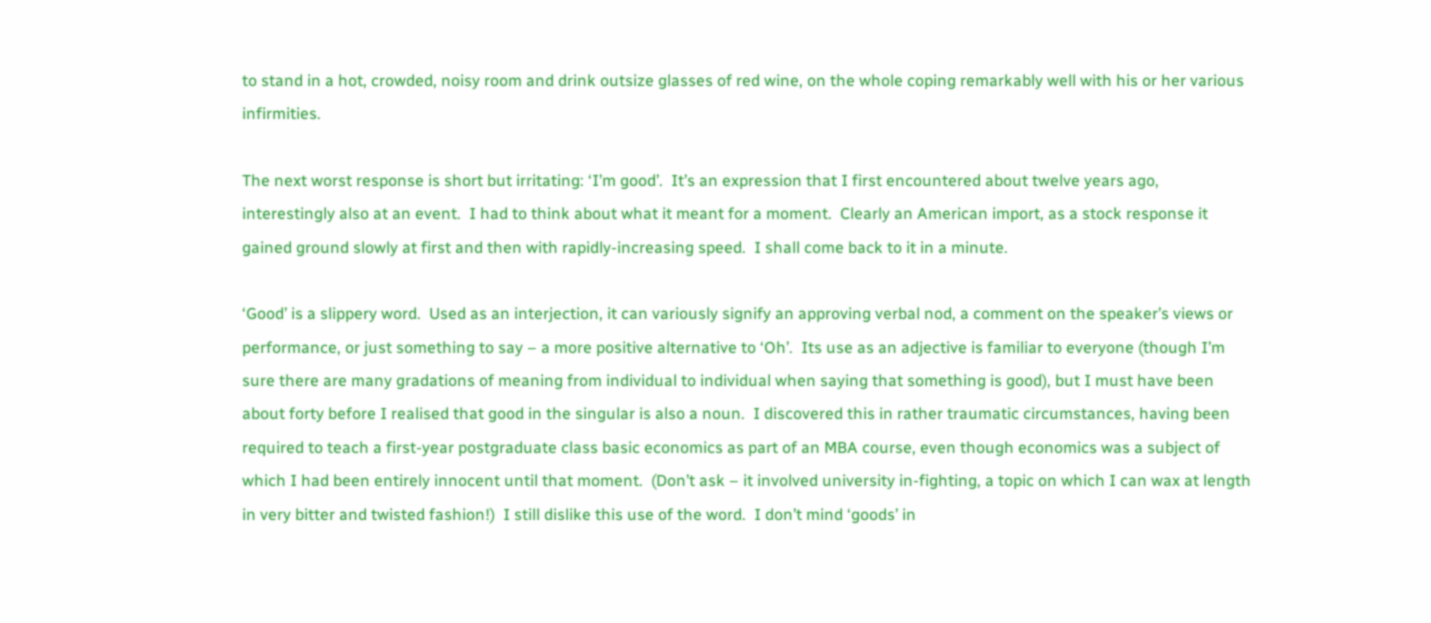to stand in a hot, crowded, noisy room and drink outsize glasses of red wine, on the whole coping remarkably well with his or her various infirmities.

The next worst response is short but irritating: ‘I’m good’.  It’s an expression that I first encountered about twelve years ago, interestingly also at an event.  I had to think about what it meant for a moment.  Clearly an American import, as a stock response it gained ground slowly at first and then with rapidly-increasing speed.  I shall come back to it in a minute.

‘Good’ is a slippery word.  Used as an interjection, it can variously signify an approving verbal nod, a comment on the speaker’s views or performance, or just something to say – a more positive alternative to ‘Oh’.  Its use as an adjective is familiar to everyone (though I’m sure there are many gradations of meaning from individual to individual when saying that something is good), but I must have been about forty before I realised that good in the singular is also a noun.  I discovered this in rather traumatic circumstances, having been required to teach a first-year postgraduate class basic economics as part of an MBA course, even though economics was a subject of which I had been entirely innocent until that moment.  (Don’t ask – it involved university in-fighting, a topic on which I can wax at length in very bitter and twisted fashion!)  I still dislike this use of the word.  I don’t mind ‘goods’ in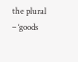the plural – ‘goods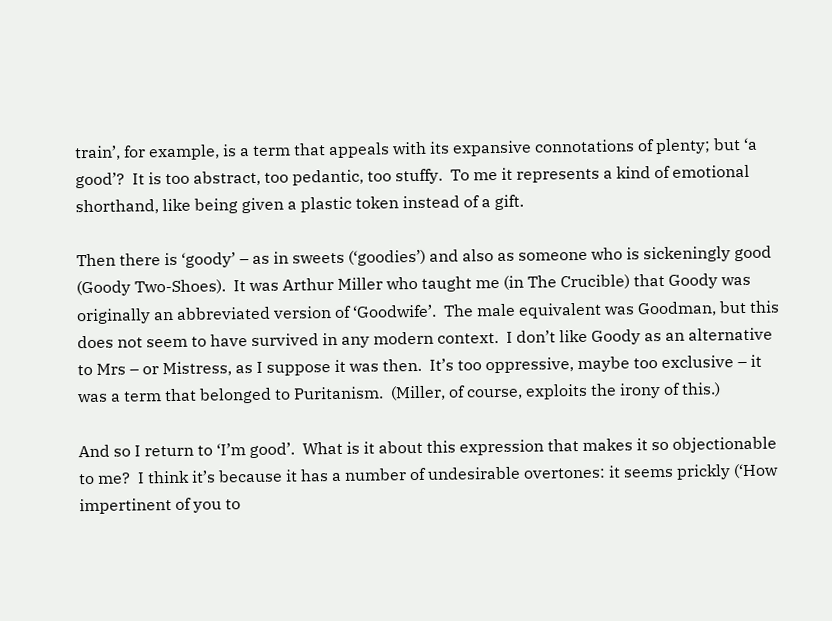train’, for example, is a term that appeals with its expansive connotations of plenty; but ‘a good’?  It is too abstract, too pedantic, too stuffy.  To me it represents a kind of emotional shorthand, like being given a plastic token instead of a gift.

Then there is ‘goody’ – as in sweets (‘goodies’) and also as someone who is sickeningly good (Goody Two-Shoes).  It was Arthur Miller who taught me (in The Crucible) that Goody was originally an abbreviated version of ‘Goodwife’.  The male equivalent was Goodman, but this does not seem to have survived in any modern context.  I don’t like Goody as an alternative to Mrs – or Mistress, as I suppose it was then.  It’s too oppressive, maybe too exclusive – it was a term that belonged to Puritanism.  (Miller, of course, exploits the irony of this.)

And so I return to ‘I’m good’.  What is it about this expression that makes it so objectionable to me?  I think it’s because it has a number of undesirable overtones: it seems prickly (‘How impertinent of you to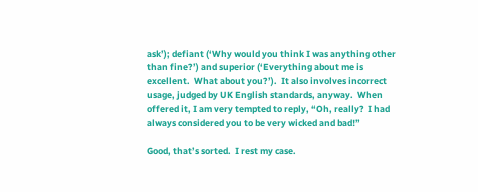ask’); defiant (‘Why would you think I was anything other than fine?’) and superior (‘Everything about me is excellent.  What about you?’).  It also involves incorrect usage, judged by UK English standards, anyway.  When offered it, I am very tempted to reply, “Oh, really?  I had always considered you to be very wicked and bad!”

Good, that’s sorted.  I rest my case.